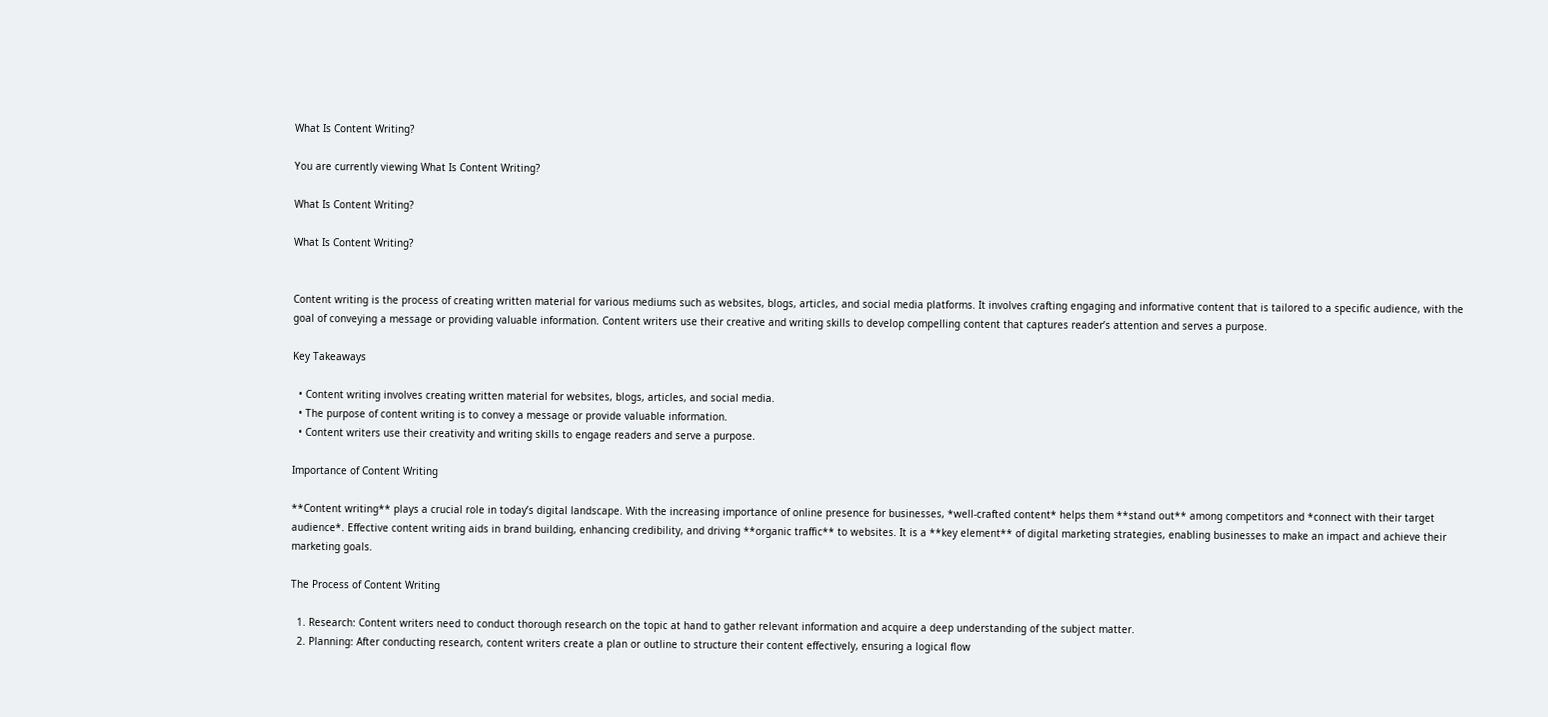What Is Content Writing?

You are currently viewing What Is Content Writing?

What Is Content Writing?

What Is Content Writing?


Content writing is the process of creating written material for various mediums such as websites, blogs, articles, and social media platforms. It involves crafting engaging and informative content that is tailored to a specific audience, with the goal of conveying a message or providing valuable information. Content writers use their creative and writing skills to develop compelling content that captures reader’s attention and serves a purpose.

Key Takeaways

  • Content writing involves creating written material for websites, blogs, articles, and social media.
  • The purpose of content writing is to convey a message or provide valuable information.
  • Content writers use their creativity and writing skills to engage readers and serve a purpose.

Importance of Content Writing

**Content writing** plays a crucial role in today’s digital landscape. With the increasing importance of online presence for businesses, *well-crafted content* helps them **stand out** among competitors and *connect with their target audience*. Effective content writing aids in brand building, enhancing credibility, and driving **organic traffic** to websites. It is a **key element** of digital marketing strategies, enabling businesses to make an impact and achieve their marketing goals.

The Process of Content Writing

  1. Research: Content writers need to conduct thorough research on the topic at hand to gather relevant information and acquire a deep understanding of the subject matter.
  2. Planning: After conducting research, content writers create a plan or outline to structure their content effectively, ensuring a logical flow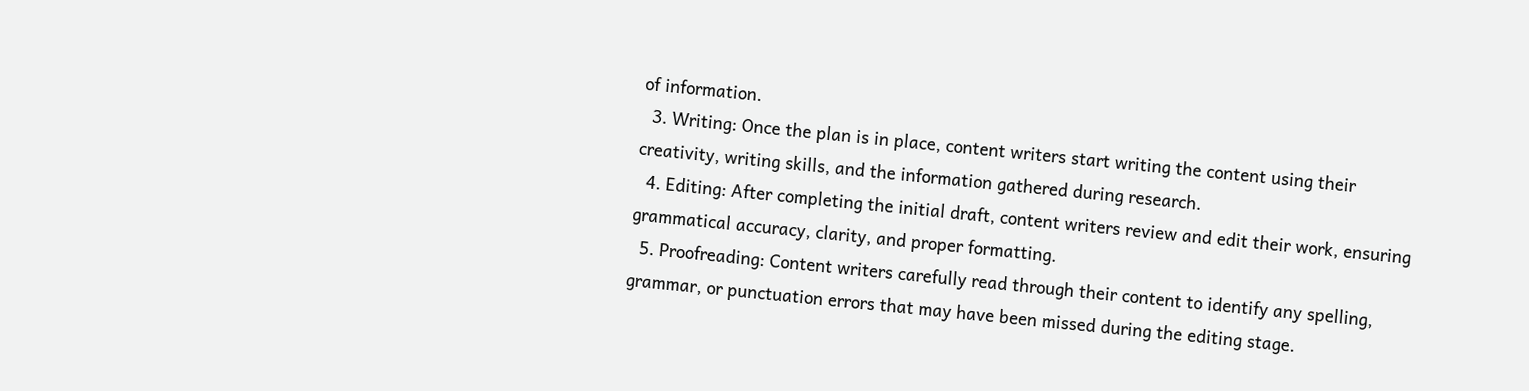of information.
  3. Writing: Once the plan is in place, content writers start writing the content using their creativity, writing skills, and the information gathered during research.
  4. Editing: After completing the initial draft, content writers review and edit their work, ensuring grammatical accuracy, clarity, and proper formatting.
  5. Proofreading: Content writers carefully read through their content to identify any spelling, grammar, or punctuation errors that may have been missed during the editing stage.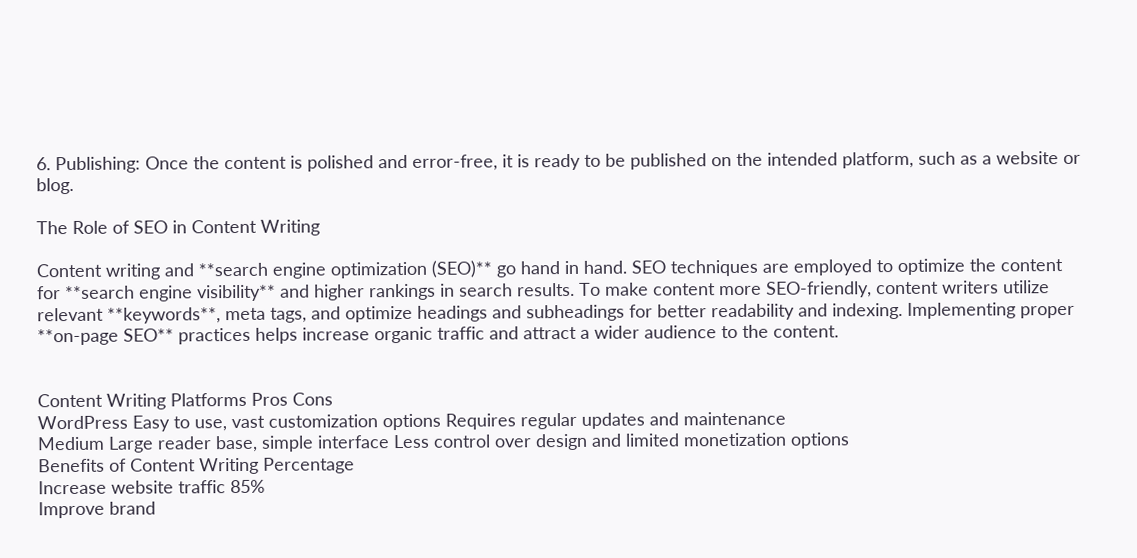6. Publishing: Once the content is polished and error-free, it is ready to be published on the intended platform, such as a website or blog.

The Role of SEO in Content Writing

Content writing and **search engine optimization (SEO)** go hand in hand. SEO techniques are employed to optimize the content for **search engine visibility** and higher rankings in search results. To make content more SEO-friendly, content writers utilize relevant **keywords**, meta tags, and optimize headings and subheadings for better readability and indexing. Implementing proper **on-page SEO** practices helps increase organic traffic and attract a wider audience to the content.


Content Writing Platforms Pros Cons
WordPress Easy to use, vast customization options Requires regular updates and maintenance
Medium Large reader base, simple interface Less control over design and limited monetization options
Benefits of Content Writing Percentage
Increase website traffic 85%
Improve brand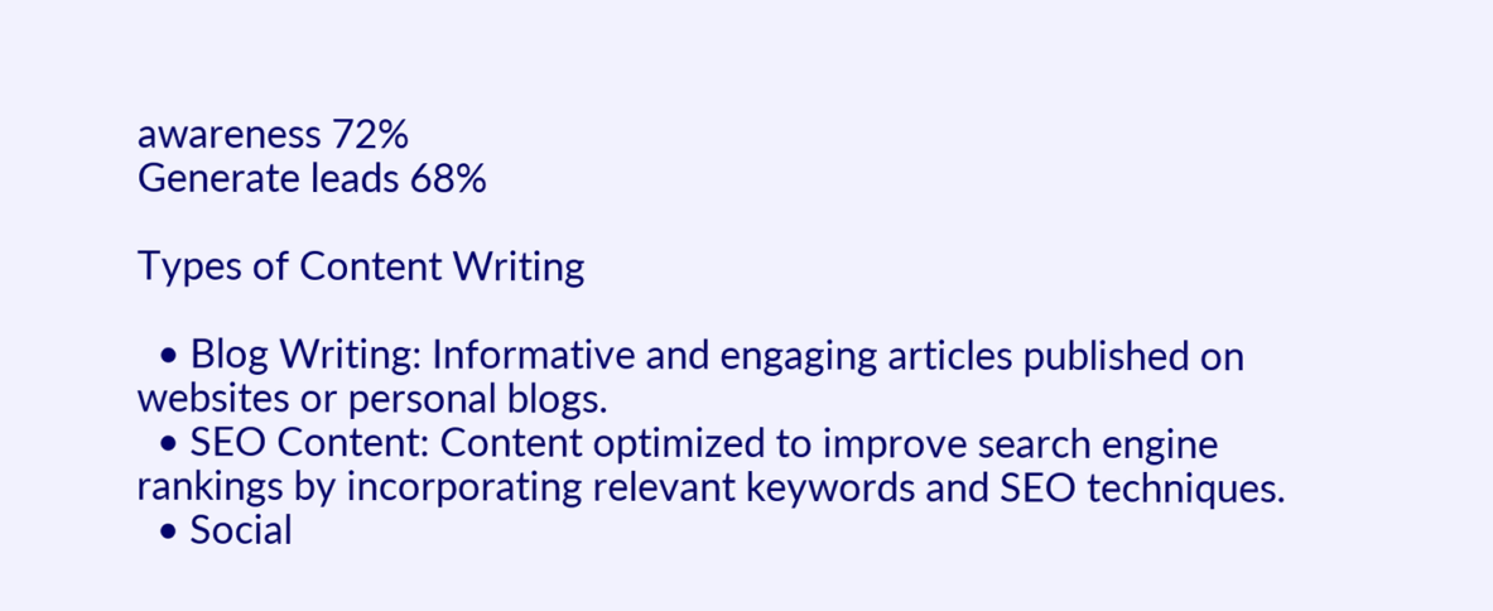awareness 72%
Generate leads 68%

Types of Content Writing

  • Blog Writing: Informative and engaging articles published on websites or personal blogs.
  • SEO Content: Content optimized to improve search engine rankings by incorporating relevant keywords and SEO techniques.
  • Social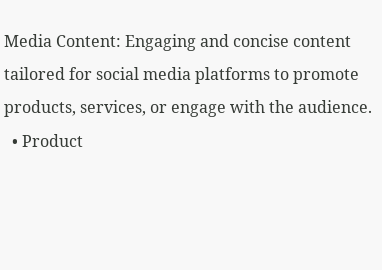Media Content: Engaging and concise content tailored for social media platforms to promote products, services, or engage with the audience.
  • Product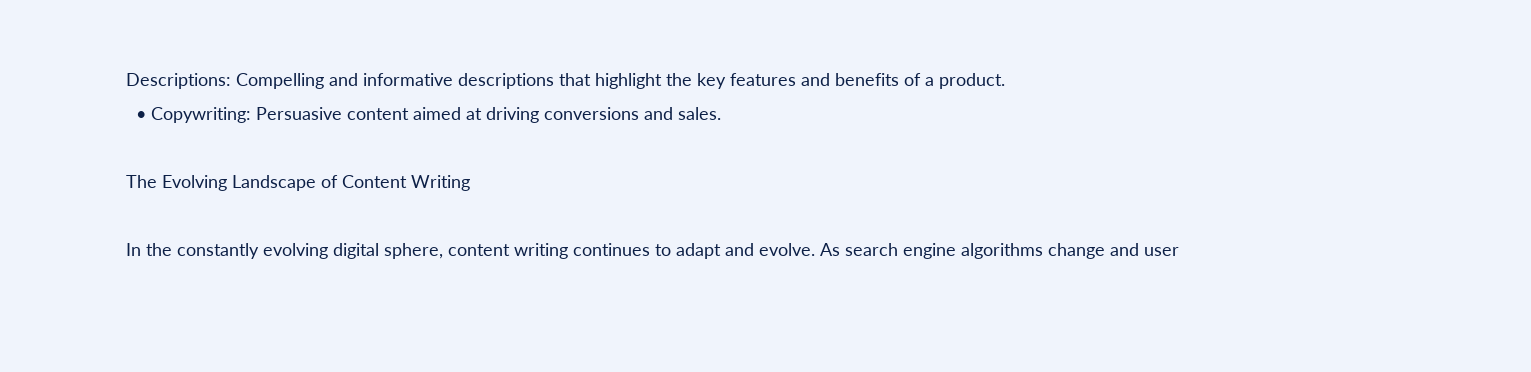Descriptions: Compelling and informative descriptions that highlight the key features and benefits of a product.
  • Copywriting: Persuasive content aimed at driving conversions and sales.

The Evolving Landscape of Content Writing

In the constantly evolving digital sphere, content writing continues to adapt and evolve. As search engine algorithms change and user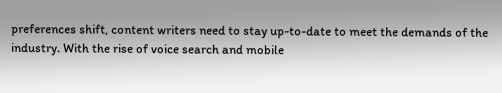preferences shift, content writers need to stay up-to-date to meet the demands of the industry. With the rise of voice search and mobile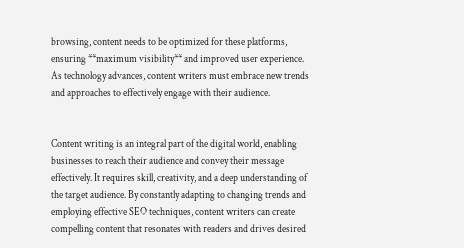browsing, content needs to be optimized for these platforms, ensuring **maximum visibility** and improved user experience. As technology advances, content writers must embrace new trends and approaches to effectively engage with their audience.


Content writing is an integral part of the digital world, enabling businesses to reach their audience and convey their message effectively. It requires skill, creativity, and a deep understanding of the target audience. By constantly adapting to changing trends and employing effective SEO techniques, content writers can create compelling content that resonates with readers and drives desired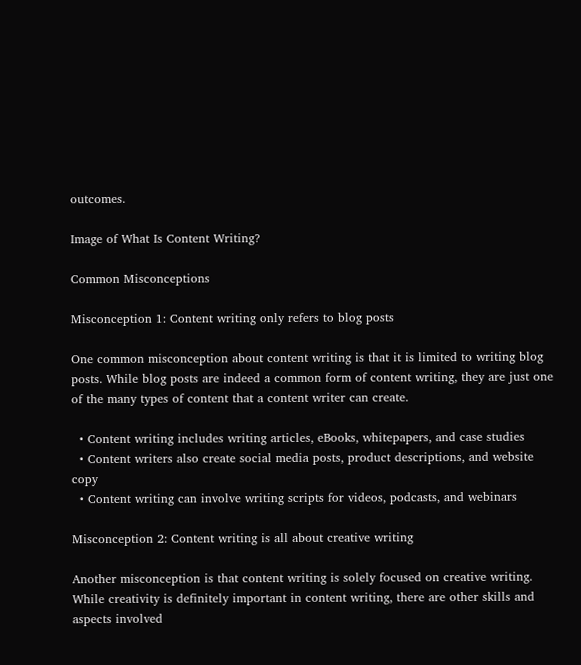outcomes.

Image of What Is Content Writing?

Common Misconceptions

Misconception 1: Content writing only refers to blog posts

One common misconception about content writing is that it is limited to writing blog posts. While blog posts are indeed a common form of content writing, they are just one of the many types of content that a content writer can create.

  • Content writing includes writing articles, eBooks, whitepapers, and case studies
  • Content writers also create social media posts, product descriptions, and website copy
  • Content writing can involve writing scripts for videos, podcasts, and webinars

Misconception 2: Content writing is all about creative writing

Another misconception is that content writing is solely focused on creative writing. While creativity is definitely important in content writing, there are other skills and aspects involved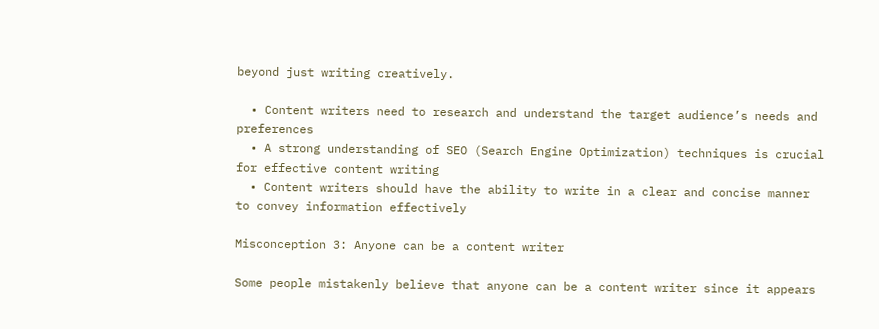beyond just writing creatively.

  • Content writers need to research and understand the target audience’s needs and preferences
  • A strong understanding of SEO (Search Engine Optimization) techniques is crucial for effective content writing
  • Content writers should have the ability to write in a clear and concise manner to convey information effectively

Misconception 3: Anyone can be a content writer

Some people mistakenly believe that anyone can be a content writer since it appears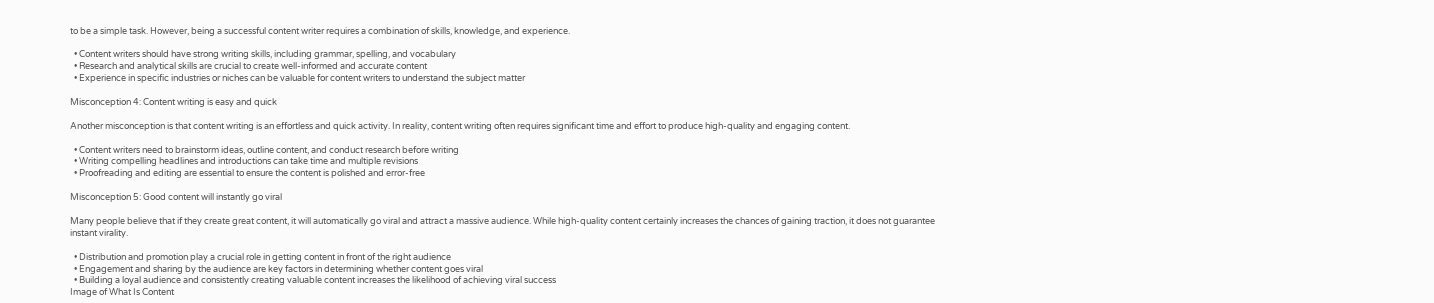to be a simple task. However, being a successful content writer requires a combination of skills, knowledge, and experience.

  • Content writers should have strong writing skills, including grammar, spelling, and vocabulary
  • Research and analytical skills are crucial to create well-informed and accurate content
  • Experience in specific industries or niches can be valuable for content writers to understand the subject matter

Misconception 4: Content writing is easy and quick

Another misconception is that content writing is an effortless and quick activity. In reality, content writing often requires significant time and effort to produce high-quality and engaging content.

  • Content writers need to brainstorm ideas, outline content, and conduct research before writing
  • Writing compelling headlines and introductions can take time and multiple revisions
  • Proofreading and editing are essential to ensure the content is polished and error-free

Misconception 5: Good content will instantly go viral

Many people believe that if they create great content, it will automatically go viral and attract a massive audience. While high-quality content certainly increases the chances of gaining traction, it does not guarantee instant virality.

  • Distribution and promotion play a crucial role in getting content in front of the right audience
  • Engagement and sharing by the audience are key factors in determining whether content goes viral
  • Building a loyal audience and consistently creating valuable content increases the likelihood of achieving viral success
Image of What Is Content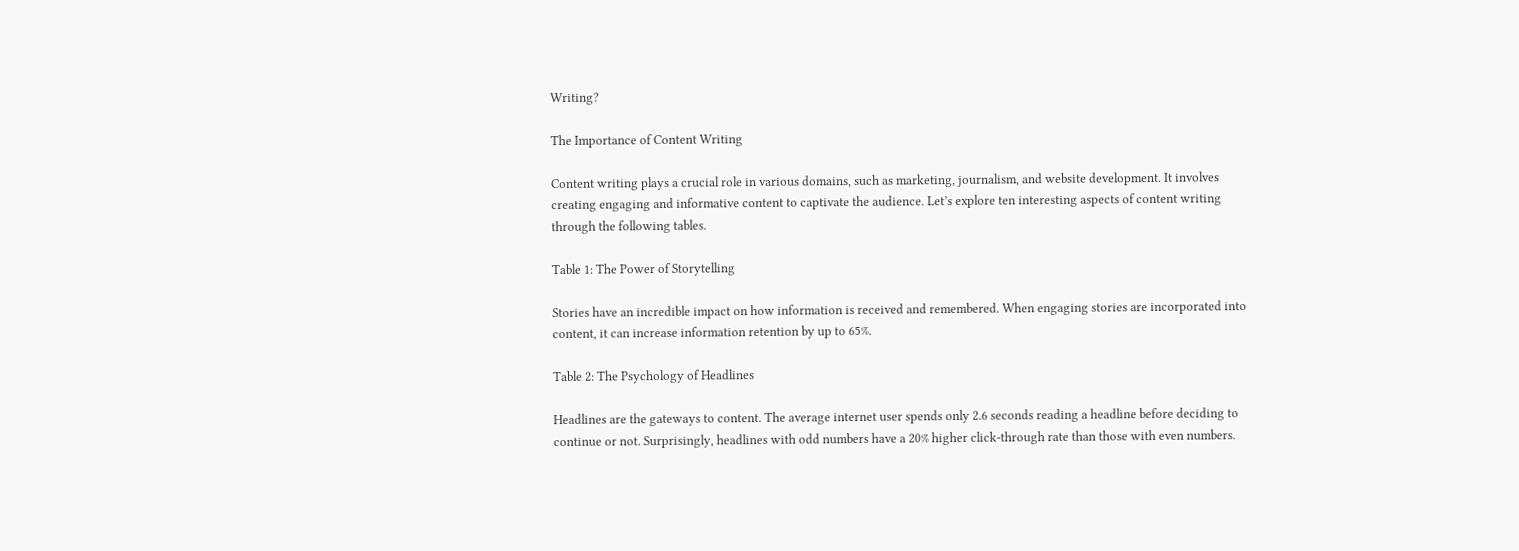Writing?

The Importance of Content Writing

Content writing plays a crucial role in various domains, such as marketing, journalism, and website development. It involves creating engaging and informative content to captivate the audience. Let’s explore ten interesting aspects of content writing through the following tables.

Table 1: The Power of Storytelling

Stories have an incredible impact on how information is received and remembered. When engaging stories are incorporated into content, it can increase information retention by up to 65%.

Table 2: The Psychology of Headlines

Headlines are the gateways to content. The average internet user spends only 2.6 seconds reading a headline before deciding to continue or not. Surprisingly, headlines with odd numbers have a 20% higher click-through rate than those with even numbers.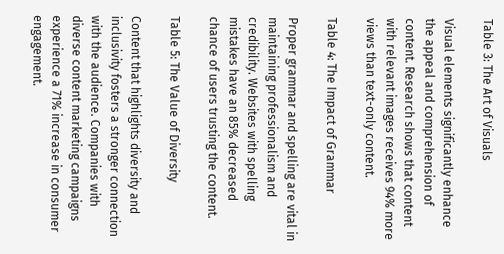Table 3: The Art of Visuals

Visual elements significantly enhance the appeal and comprehension of content. Research shows that content with relevant images receives 94% more views than text-only content.

Table 4: The Impact of Grammar

Proper grammar and spelling are vital in maintaining professionalism and credibility. Websites with spelling mistakes have an 85% decreased chance of users trusting the content.

Table 5: The Value of Diversity

Content that highlights diversity and inclusivity fosters a stronger connection with the audience. Companies with diverse content marketing campaigns experience a 71% increase in consumer engagement.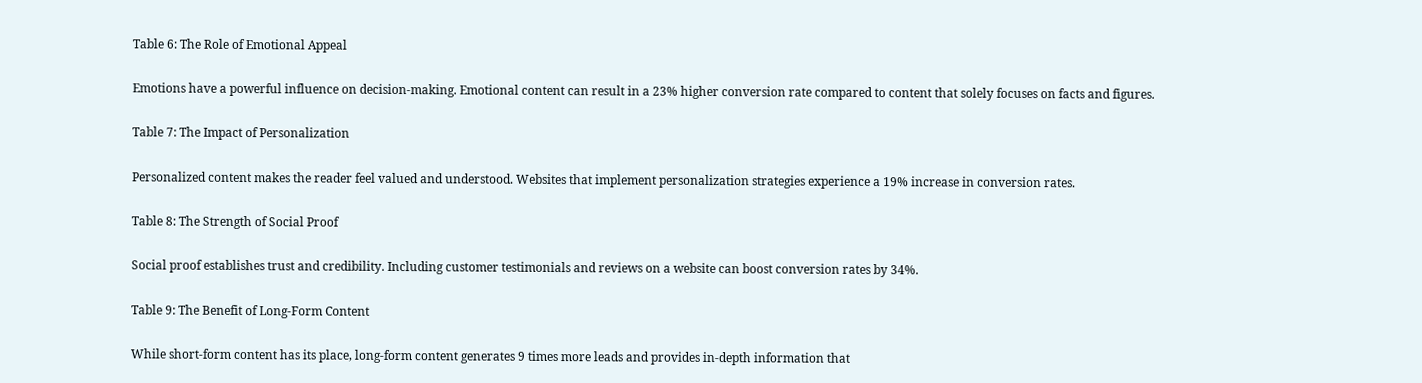Table 6: The Role of Emotional Appeal

Emotions have a powerful influence on decision-making. Emotional content can result in a 23% higher conversion rate compared to content that solely focuses on facts and figures.

Table 7: The Impact of Personalization

Personalized content makes the reader feel valued and understood. Websites that implement personalization strategies experience a 19% increase in conversion rates.

Table 8: The Strength of Social Proof

Social proof establishes trust and credibility. Including customer testimonials and reviews on a website can boost conversion rates by 34%.

Table 9: The Benefit of Long-Form Content

While short-form content has its place, long-form content generates 9 times more leads and provides in-depth information that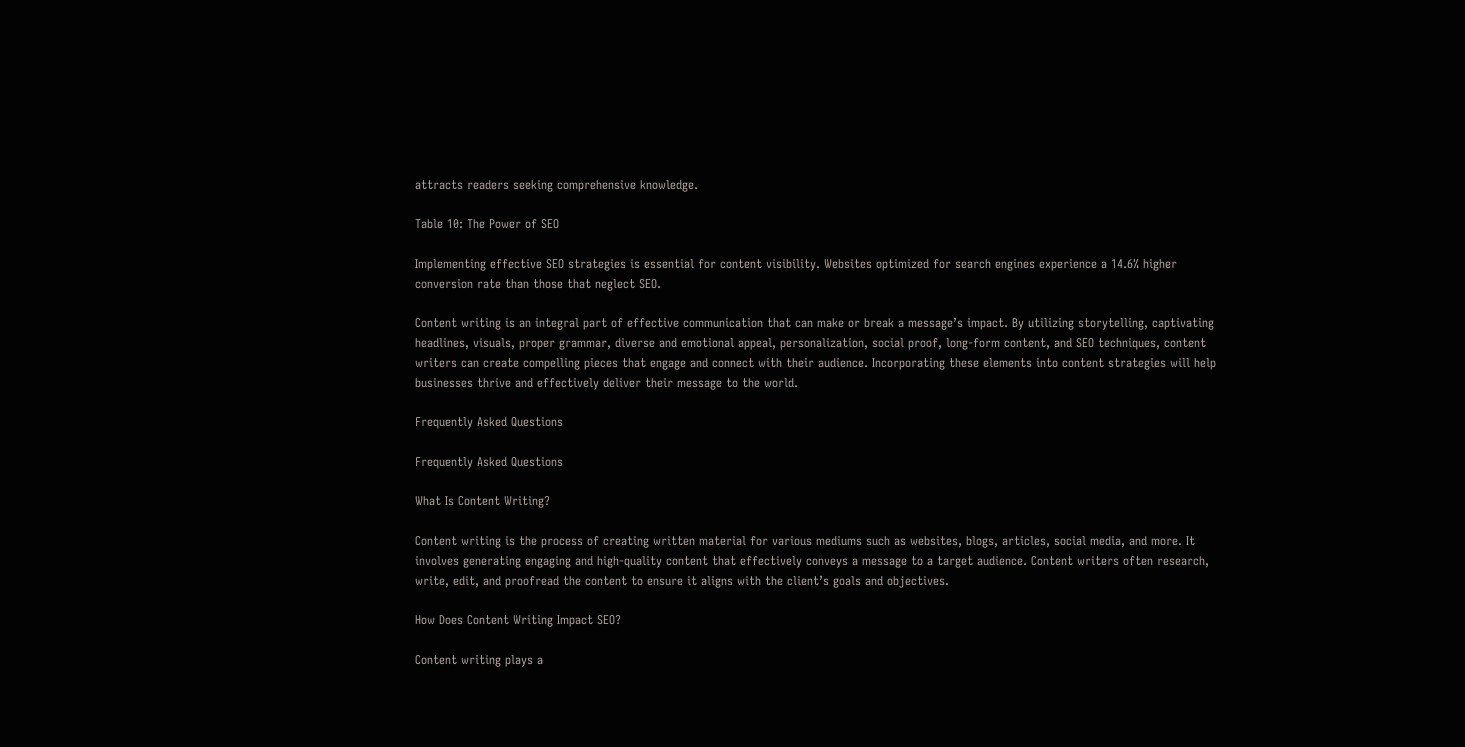attracts readers seeking comprehensive knowledge.

Table 10: The Power of SEO

Implementing effective SEO strategies is essential for content visibility. Websites optimized for search engines experience a 14.6% higher conversion rate than those that neglect SEO.

Content writing is an integral part of effective communication that can make or break a message’s impact. By utilizing storytelling, captivating headlines, visuals, proper grammar, diverse and emotional appeal, personalization, social proof, long-form content, and SEO techniques, content writers can create compelling pieces that engage and connect with their audience. Incorporating these elements into content strategies will help businesses thrive and effectively deliver their message to the world.

Frequently Asked Questions

Frequently Asked Questions

What Is Content Writing?

Content writing is the process of creating written material for various mediums such as websites, blogs, articles, social media, and more. It involves generating engaging and high-quality content that effectively conveys a message to a target audience. Content writers often research, write, edit, and proofread the content to ensure it aligns with the client’s goals and objectives.

How Does Content Writing Impact SEO?

Content writing plays a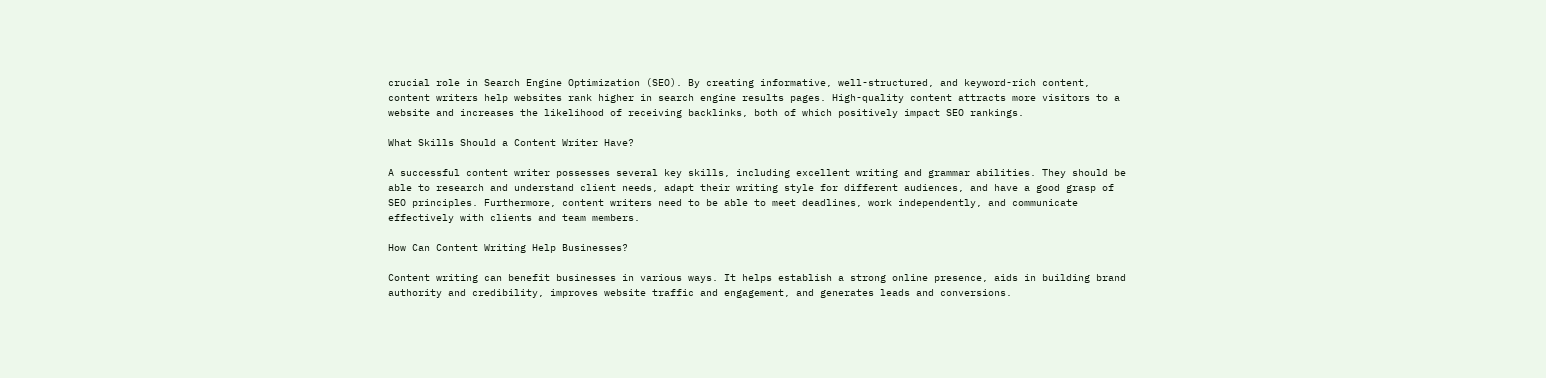crucial role in Search Engine Optimization (SEO). By creating informative, well-structured, and keyword-rich content, content writers help websites rank higher in search engine results pages. High-quality content attracts more visitors to a website and increases the likelihood of receiving backlinks, both of which positively impact SEO rankings.

What Skills Should a Content Writer Have?

A successful content writer possesses several key skills, including excellent writing and grammar abilities. They should be able to research and understand client needs, adapt their writing style for different audiences, and have a good grasp of SEO principles. Furthermore, content writers need to be able to meet deadlines, work independently, and communicate effectively with clients and team members.

How Can Content Writing Help Businesses?

Content writing can benefit businesses in various ways. It helps establish a strong online presence, aids in building brand authority and credibility, improves website traffic and engagement, and generates leads and conversions.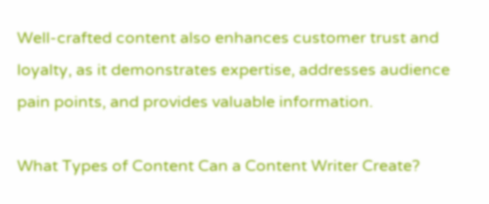Well-crafted content also enhances customer trust and loyalty, as it demonstrates expertise, addresses audience pain points, and provides valuable information.

What Types of Content Can a Content Writer Create?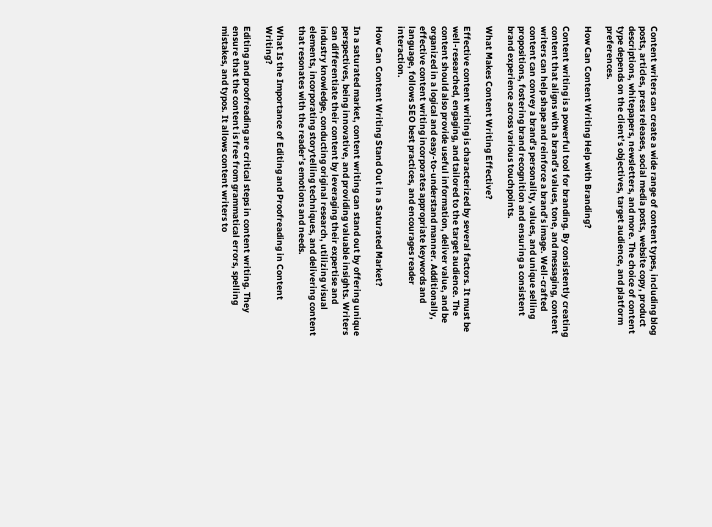Content writers can create a wide range of content types, including blog posts, articles, press releases, social media posts, website copy, product descriptions, whitepapers, newsletters, and more. The choice of content type depends on the client’s objectives, target audience, and platform preferences.

How Can Content Writing Help with Branding?

Content writing is a powerful tool for branding. By consistently creating content that aligns with a brand’s values, tone, and messaging, content writers can help shape and reinforce a brand’s image. Well-crafted content can convey a brand’s personality, values, and unique selling propositions, fostering brand recognition and ensuring a consistent brand experience across various touchpoints.

What Makes Content Writing Effective?

Effective content writing is characterized by several factors. It must be well-researched, engaging, and tailored to the target audience. The content should also provide useful information, deliver value, and be organized in a logical and easy-to-understand manner. Additionally, effective content writing incorporates appropriate keywords and language, follows SEO best practices, and encourages reader interaction.

How Can Content Writing Stand Out in a Saturated Market?

In a saturated market, content writing can stand out by offering unique perspectives, being innovative, and providing valuable insights. Writers can differentiate their content by leveraging their expertise and industry knowledge, conducting original research, utilizing visual elements, incorporating storytelling techniques, and delivering content that resonates with the reader’s emotions and needs.

What Is the Importance of Editing and Proofreading in Content Writing?

Editing and proofreading are critical steps in content writing. They ensure that the content is free from grammatical errors, spelling mistakes, and typos. It allows content writers to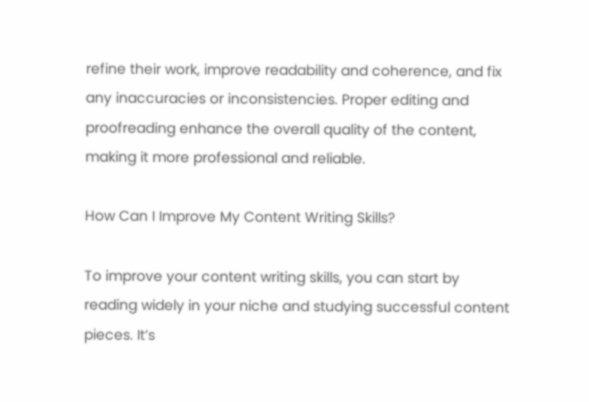refine their work, improve readability and coherence, and fix any inaccuracies or inconsistencies. Proper editing and proofreading enhance the overall quality of the content, making it more professional and reliable.

How Can I Improve My Content Writing Skills?

To improve your content writing skills, you can start by reading widely in your niche and studying successful content pieces. It’s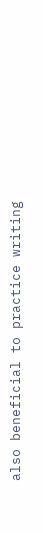also beneficial to practice writing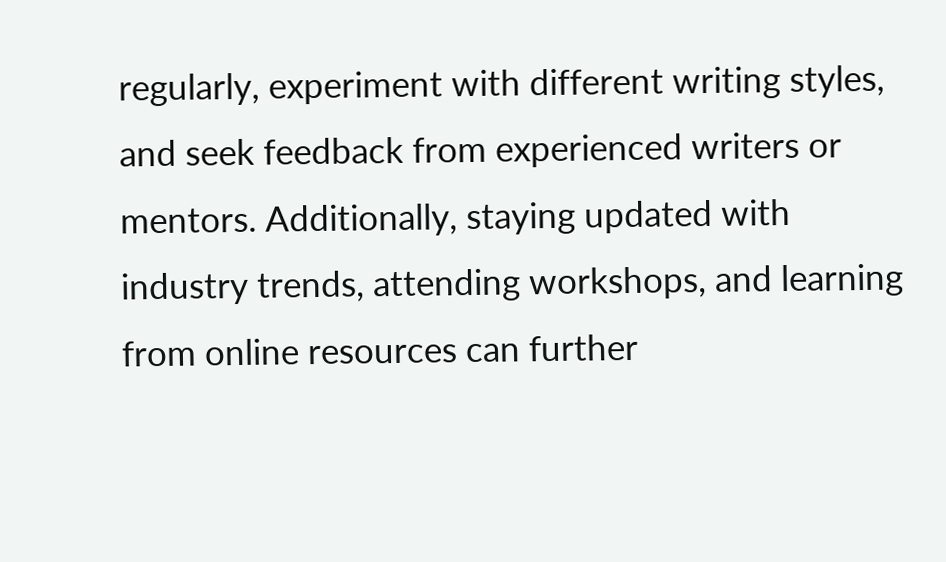regularly, experiment with different writing styles, and seek feedback from experienced writers or mentors. Additionally, staying updated with industry trends, attending workshops, and learning from online resources can further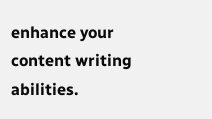enhance your content writing abilities.